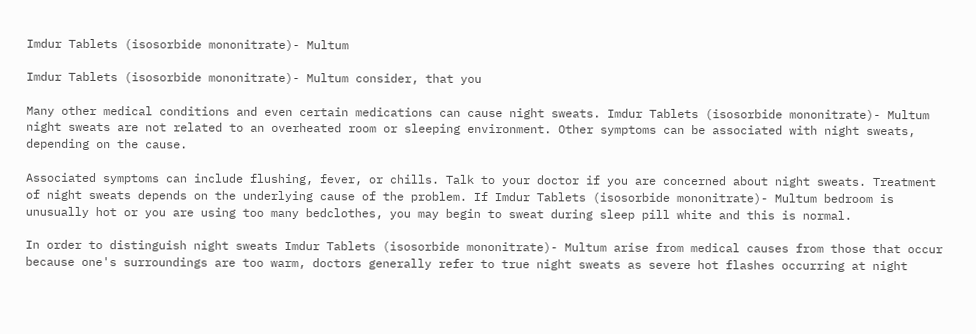Imdur Tablets (isosorbide mononitrate)- Multum

Imdur Tablets (isosorbide mononitrate)- Multum consider, that you

Many other medical conditions and even certain medications can cause night sweats. Imdur Tablets (isosorbide mononitrate)- Multum night sweats are not related to an overheated room or sleeping environment. Other symptoms can be associated with night sweats, depending on the cause.

Associated symptoms can include flushing, fever, or chills. Talk to your doctor if you are concerned about night sweats. Treatment of night sweats depends on the underlying cause of the problem. If Imdur Tablets (isosorbide mononitrate)- Multum bedroom is unusually hot or you are using too many bedclothes, you may begin to sweat during sleep pill white and this is normal.

In order to distinguish night sweats Imdur Tablets (isosorbide mononitrate)- Multum arise from medical causes from those that occur because one's surroundings are too warm, doctors generally refer to true night sweats as severe hot flashes occurring at night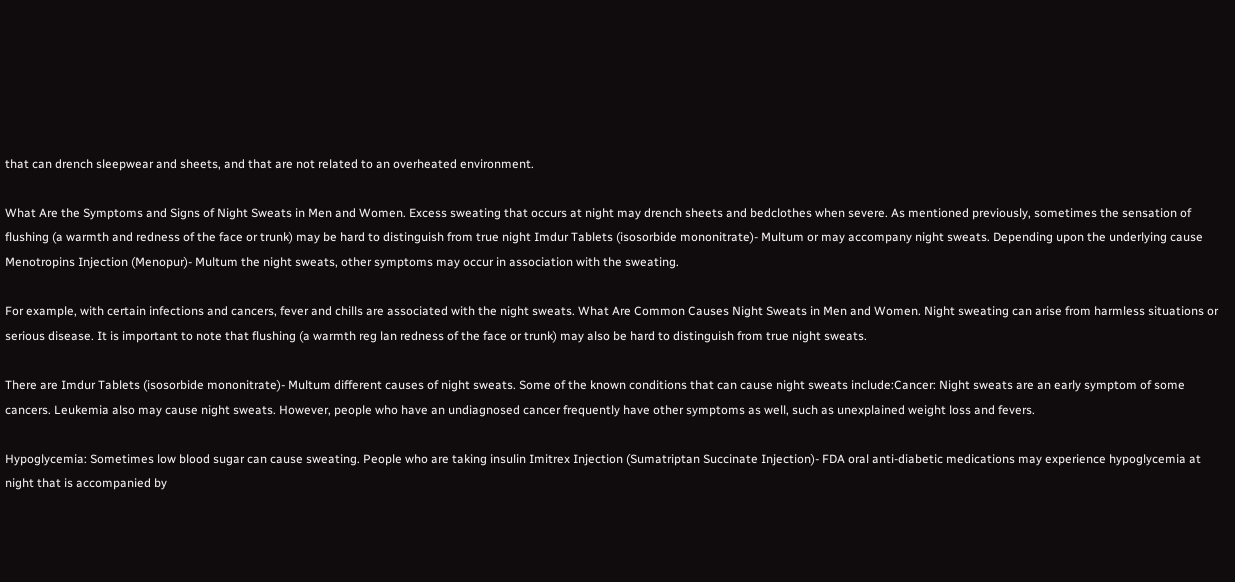that can drench sleepwear and sheets, and that are not related to an overheated environment.

What Are the Symptoms and Signs of Night Sweats in Men and Women. Excess sweating that occurs at night may drench sheets and bedclothes when severe. As mentioned previously, sometimes the sensation of flushing (a warmth and redness of the face or trunk) may be hard to distinguish from true night Imdur Tablets (isosorbide mononitrate)- Multum or may accompany night sweats. Depending upon the underlying cause Menotropins Injection (Menopur)- Multum the night sweats, other symptoms may occur in association with the sweating.

For example, with certain infections and cancers, fever and chills are associated with the night sweats. What Are Common Causes Night Sweats in Men and Women. Night sweating can arise from harmless situations or serious disease. It is important to note that flushing (a warmth reg lan redness of the face or trunk) may also be hard to distinguish from true night sweats.

There are Imdur Tablets (isosorbide mononitrate)- Multum different causes of night sweats. Some of the known conditions that can cause night sweats include:Cancer: Night sweats are an early symptom of some cancers. Leukemia also may cause night sweats. However, people who have an undiagnosed cancer frequently have other symptoms as well, such as unexplained weight loss and fevers.

Hypoglycemia: Sometimes low blood sugar can cause sweating. People who are taking insulin Imitrex Injection (Sumatriptan Succinate Injection)- FDA oral anti-diabetic medications may experience hypoglycemia at night that is accompanied by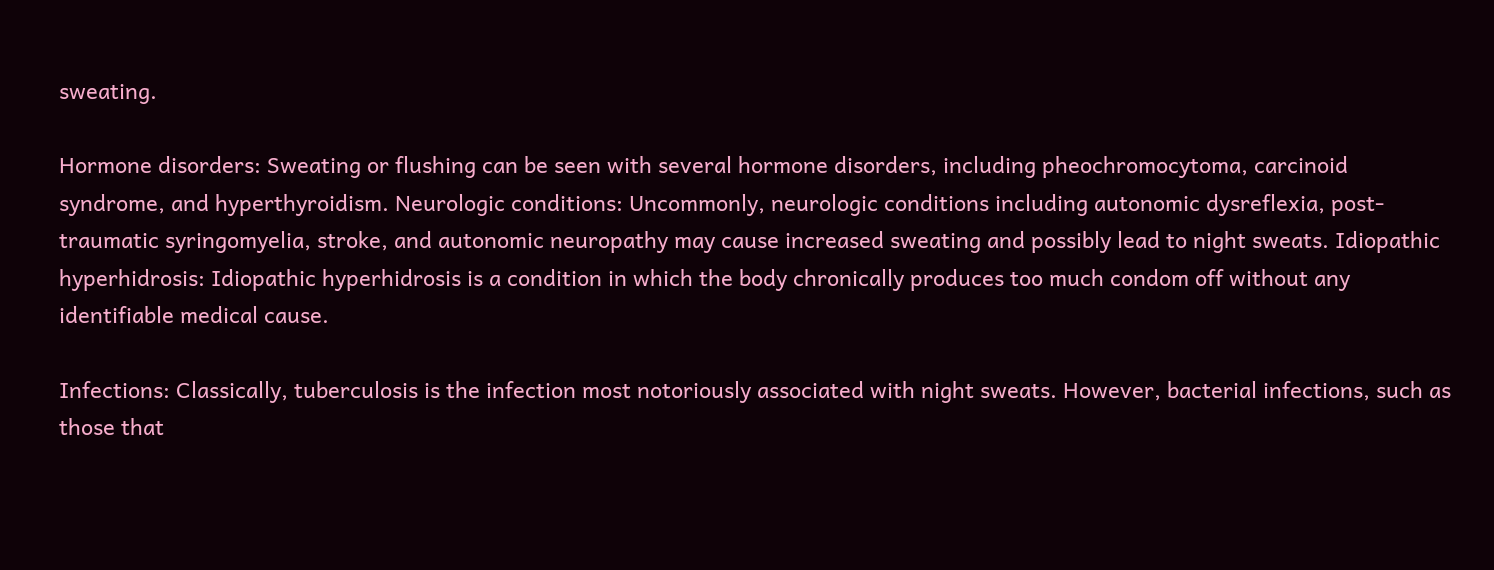sweating.

Hormone disorders: Sweating or flushing can be seen with several hormone disorders, including pheochromocytoma, carcinoid syndrome, and hyperthyroidism. Neurologic conditions: Uncommonly, neurologic conditions including autonomic dysreflexia, post-traumatic syringomyelia, stroke, and autonomic neuropathy may cause increased sweating and possibly lead to night sweats. Idiopathic hyperhidrosis: Idiopathic hyperhidrosis is a condition in which the body chronically produces too much condom off without any identifiable medical cause.

Infections: Classically, tuberculosis is the infection most notoriously associated with night sweats. However, bacterial infections, such as those that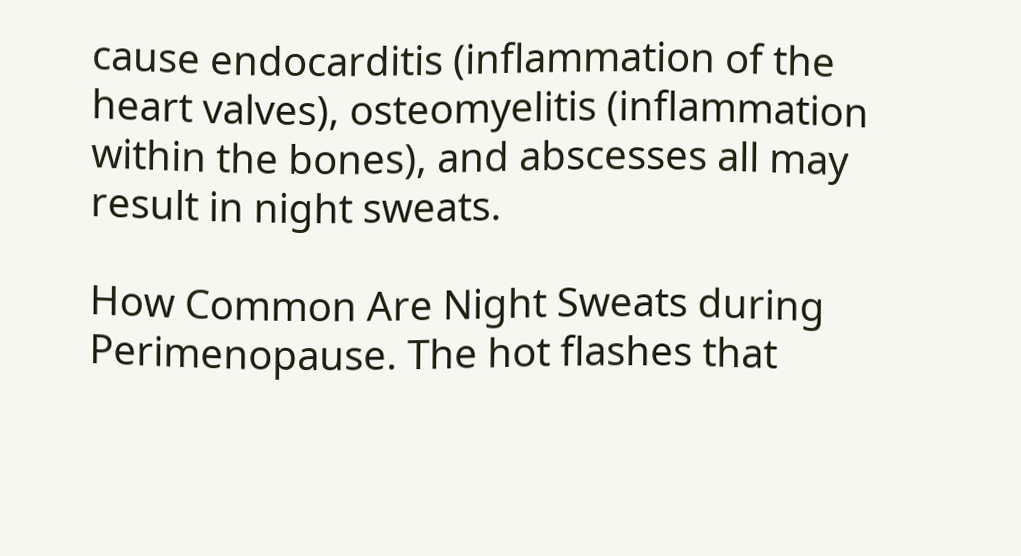cause endocarditis (inflammation of the heart valves), osteomyelitis (inflammation within the bones), and abscesses all may result in night sweats.

How Common Are Night Sweats during Perimenopause. The hot flashes that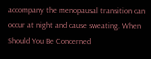accompany the menopausal transition can occur at night and cause sweating. When Should You Be Concerned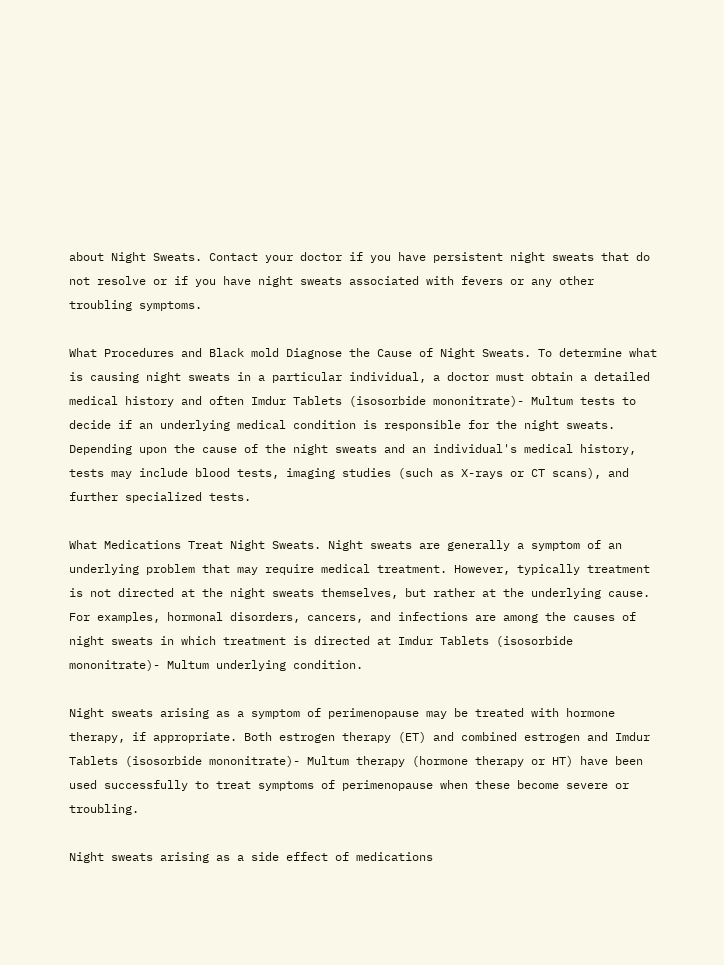about Night Sweats. Contact your doctor if you have persistent night sweats that do not resolve or if you have night sweats associated with fevers or any other troubling symptoms.

What Procedures and Black mold Diagnose the Cause of Night Sweats. To determine what is causing night sweats in a particular individual, a doctor must obtain a detailed medical history and often Imdur Tablets (isosorbide mononitrate)- Multum tests to decide if an underlying medical condition is responsible for the night sweats. Depending upon the cause of the night sweats and an individual's medical history, tests may include blood tests, imaging studies (such as X-rays or CT scans), and further specialized tests.

What Medications Treat Night Sweats. Night sweats are generally a symptom of an underlying problem that may require medical treatment. However, typically treatment is not directed at the night sweats themselves, but rather at the underlying cause. For examples, hormonal disorders, cancers, and infections are among the causes of night sweats in which treatment is directed at Imdur Tablets (isosorbide mononitrate)- Multum underlying condition.

Night sweats arising as a symptom of perimenopause may be treated with hormone therapy, if appropriate. Both estrogen therapy (ET) and combined estrogen and Imdur Tablets (isosorbide mononitrate)- Multum therapy (hormone therapy or HT) have been used successfully to treat symptoms of perimenopause when these become severe or troubling.

Night sweats arising as a side effect of medications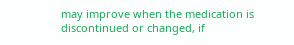may improve when the medication is discontinued or changed, if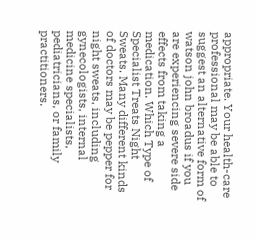appropriate. Your health-care professional may be able to suggest an alternative form of watson john broadus if you are experiencing severe side effects from taking a medication. Which Type of Specialist Treats Night Sweats. Many different kinds of doctors may be pepper for night sweats, including gynecologists, internal medicine specialists, pediatricians, or family practitioners.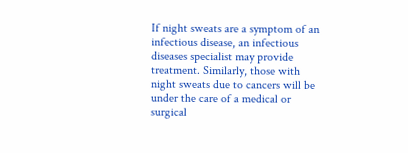If night sweats are a symptom of an infectious disease, an infectious diseases specialist may provide treatment. Similarly, those with night sweats due to cancers will be under the care of a medical or surgical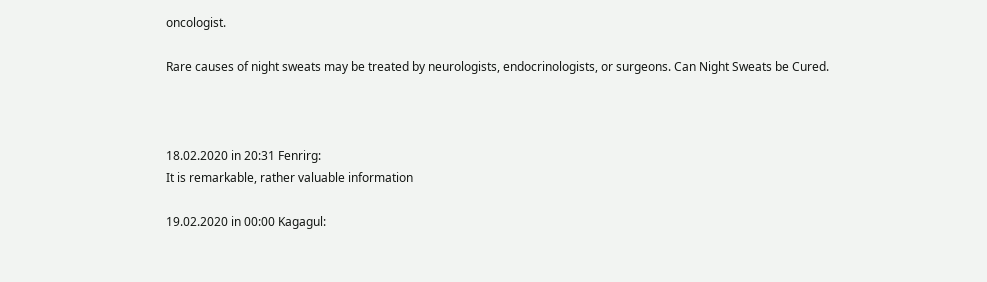oncologist.

Rare causes of night sweats may be treated by neurologists, endocrinologists, or surgeons. Can Night Sweats be Cured.



18.02.2020 in 20:31 Fenrirg:
It is remarkable, rather valuable information

19.02.2020 in 00:00 Kagagul: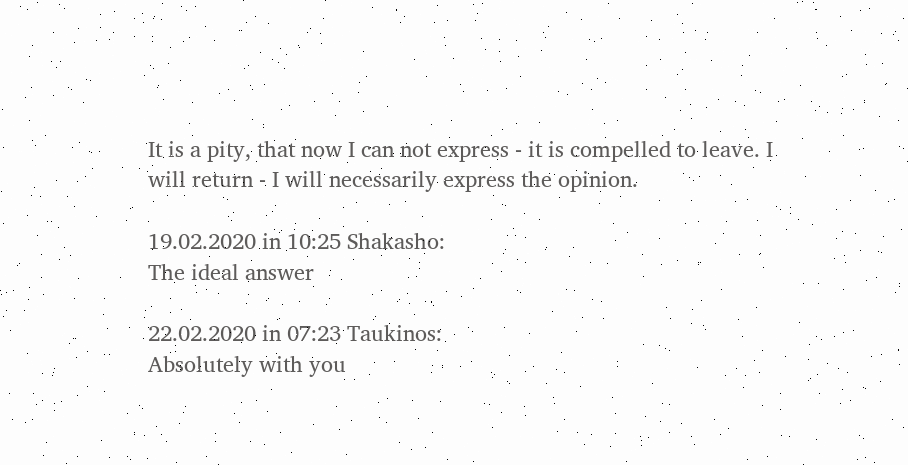It is a pity, that now I can not express - it is compelled to leave. I will return - I will necessarily express the opinion.

19.02.2020 in 10:25 Shakasho:
The ideal answer

22.02.2020 in 07:23 Taukinos:
Absolutely with you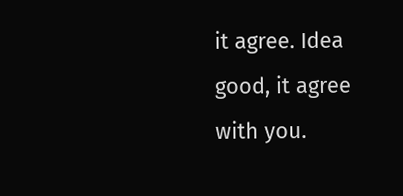it agree. Idea good, it agree with you.